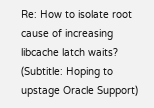Re: How to isolate root cause of increasing libcache latch waits? (Subtitle: Hoping to upstage Oracle Support)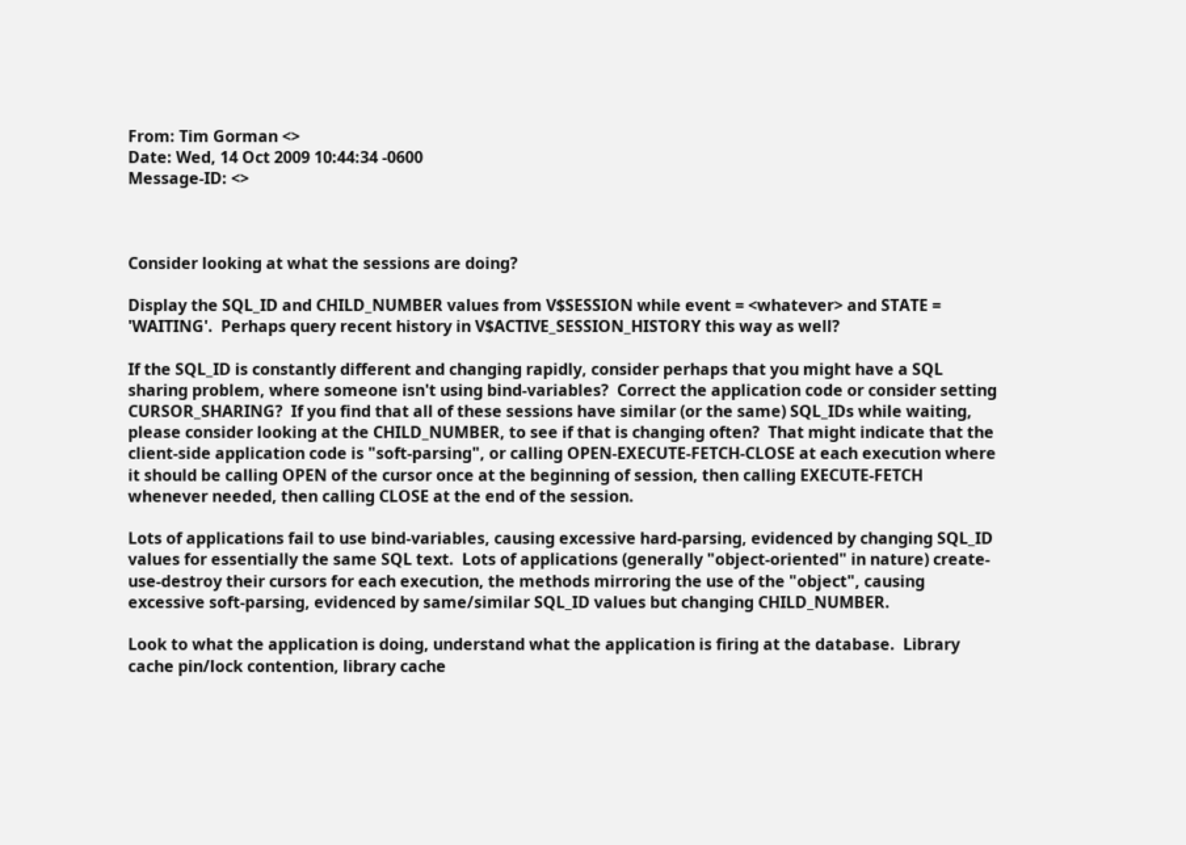From: Tim Gorman <>
Date: Wed, 14 Oct 2009 10:44:34 -0600
Message-ID: <>



Consider looking at what the sessions are doing?

Display the SQL_ID and CHILD_NUMBER values from V$SESSION while event = <whatever> and STATE = 'WAITING'.  Perhaps query recent history in V$ACTIVE_SESSION_HISTORY this way as well?

If the SQL_ID is constantly different and changing rapidly, consider perhaps that you might have a SQL sharing problem, where someone isn't using bind-variables?  Correct the application code or consider setting CURSOR_SHARING?  If you find that all of these sessions have similar (or the same) SQL_IDs while waiting, please consider looking at the CHILD_NUMBER, to see if that is changing often?  That might indicate that the client-side application code is "soft-parsing", or calling OPEN-EXECUTE-FETCH-CLOSE at each execution where it should be calling OPEN of the cursor once at the beginning of session, then calling EXECUTE-FETCH whenever needed, then calling CLOSE at the end of the session.

Lots of applications fail to use bind-variables, causing excessive hard-parsing, evidenced by changing SQL_ID values for essentially the same SQL text.  Lots of applications (generally "object-oriented" in nature) create-use-destroy their cursors for each execution, the methods mirroring the use of the "object", causing excessive soft-parsing, evidenced by same/similar SQL_ID values but changing CHILD_NUMBER.

Look to what the application is doing, understand what the application is firing at the database.  Library cache pin/lock contention, library cache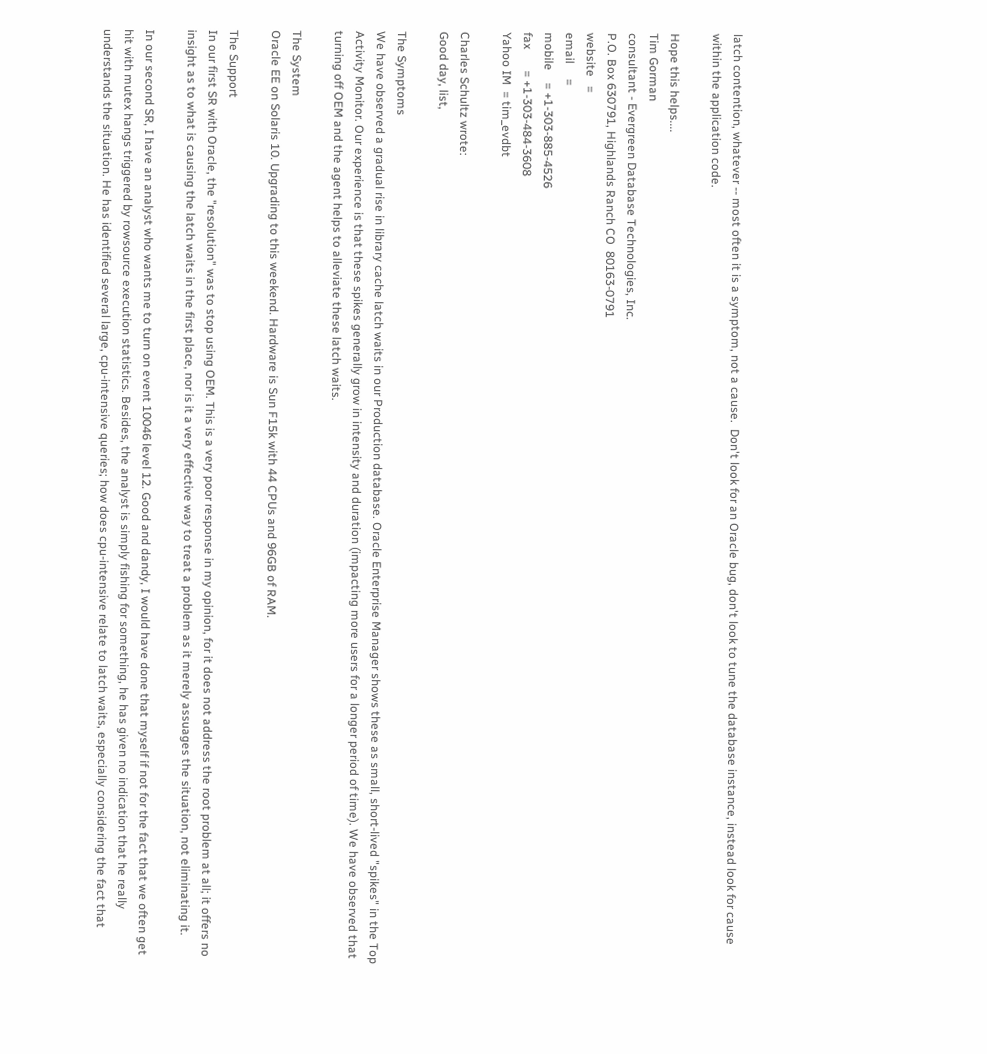latch contention, whatever -- most often it is a symptom, not a cause.  Don't look for an Oracle bug, don't look to tune the database instance, instead look for cause within the application code.

Hope this helps....
Tim Gorman
consultant - Evergreen Database Technologies, Inc.
P.O. Box 630791, Highlands Ranch CO  80163-0791
website   =
email     =
mobile    = +1-303-885-4526
fax       = +1-303-484-3608
Yahoo IM  = tim_evdbt

Charles Schultz wrote:
Good day, list,

The Symptoms
We have observed a gradual rise in library cache latch waits in our Production database. Oracle Enterprise Manager shows these as small, short-lived "spikes" in the Top Activity Monitor. Our experience is that these spikes generally grow in intensity and duration (impacting more users for a longer period of time). We have observed that turning off OEM and the agent helps to alleviate these latch waits.

The System
Oracle EE on Solaris 10. Upgrading to this weekend. Hardware is Sun F15k with 44 CPUs and 96GB of RAM.

The Support
In our first SR with Oracle, the "resolution" was to stop using OEM. This is a very poor response in my opinion, for it does not address the root problem at all; it offers no insight as to what is causing the latch waits in the first place, nor is it a very effective way to treat a problem as it merely assuages the situation, not eliminating it.

In our second SR, I have an analyst who wants me to turn on event 10046 level 12. Good and dandy, I would have done that myself if not for the fact that we often get hit with mutex hangs triggered by rowsource execution statistics. Besides, the analyst is simply fishing for something, he has given no indication that he really understands the situation. He has identified several large, cpu-intensive queries; how does cpu-intensive relate to latch waits, especially considering the fact that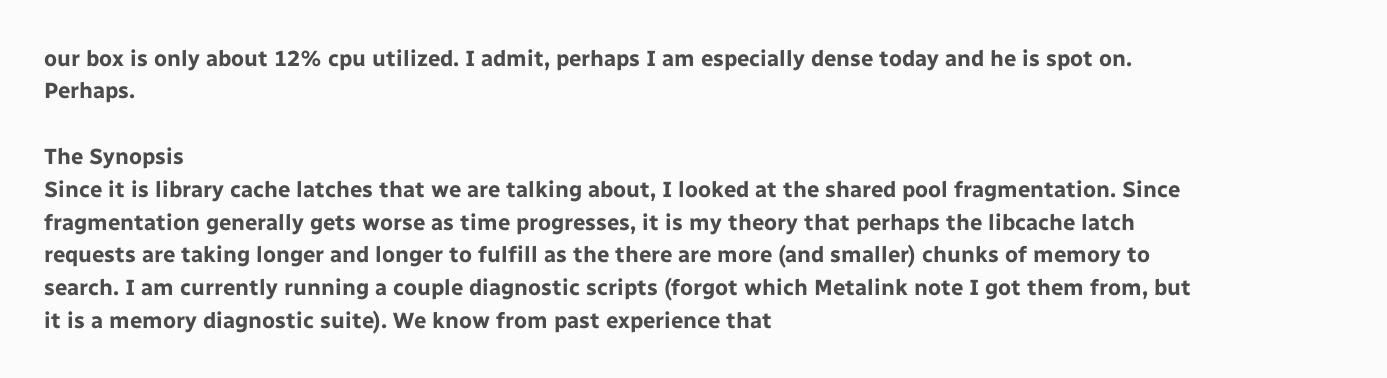our box is only about 12% cpu utilized. I admit, perhaps I am especially dense today and he is spot on. Perhaps.

The Synopsis
Since it is library cache latches that we are talking about, I looked at the shared pool fragmentation. Since fragmentation generally gets worse as time progresses, it is my theory that perhaps the libcache latch requests are taking longer and longer to fulfill as the there are more (and smaller) chunks of memory to search. I am currently running a couple diagnostic scripts (forgot which Metalink note I got them from, but it is a memory diagnostic suite). We know from past experience that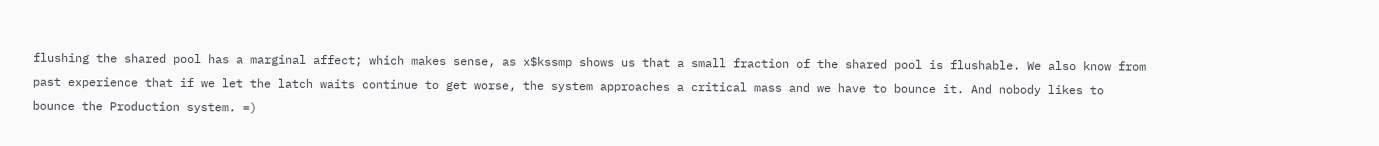flushing the shared pool has a marginal affect; which makes sense, as x$kssmp shows us that a small fraction of the shared pool is flushable. We also know from past experience that if we let the latch waits continue to get worse, the system approaches a critical mass and we have to bounce it. And nobody likes to bounce the Production system. =)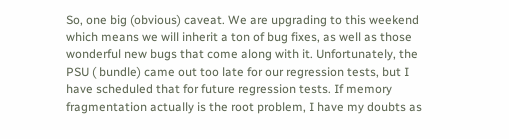So, one big (obvious) caveat. We are upgrading to this weekend which means we will inherit a ton of bug fixes, as well as those wonderful new bugs that come along with it. Unfortunately, the PSU ( bundle) came out too late for our regression tests, but I have scheduled that for future regression tests. If memory fragmentation actually is the root problem, I have my doubts as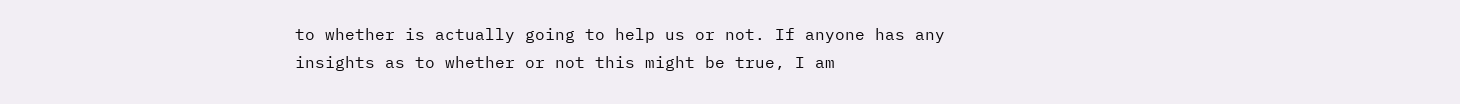to whether is actually going to help us or not. If anyone has any insights as to whether or not this might be true, I am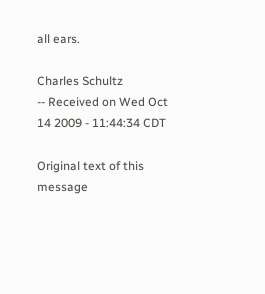all ears.

Charles Schultz
-- Received on Wed Oct 14 2009 - 11:44:34 CDT

Original text of this message